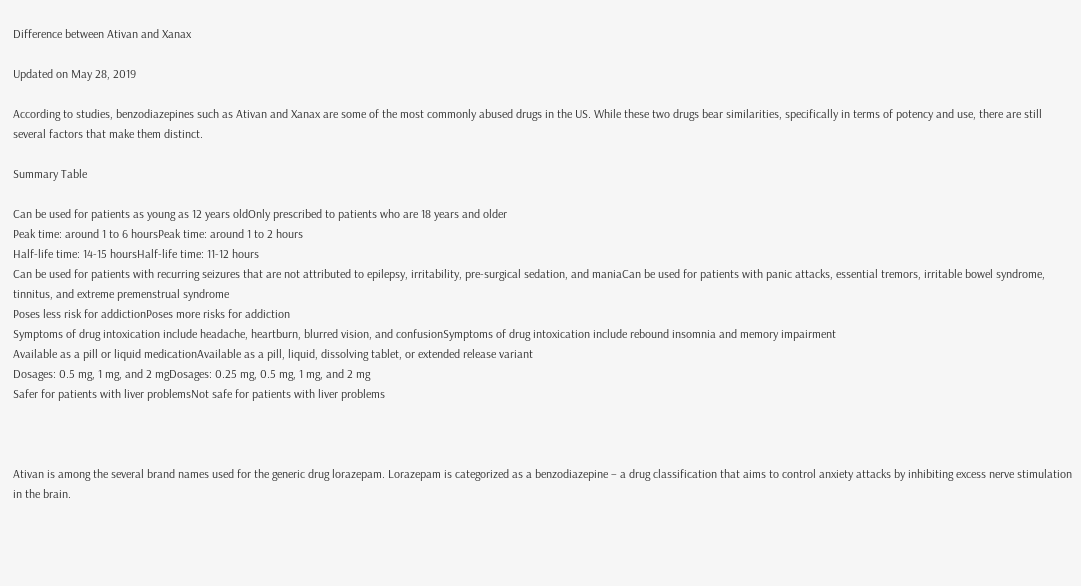Difference between Ativan and Xanax

Updated on May 28, 2019

According to studies, benzodiazepines such as Ativan and Xanax are some of the most commonly abused drugs in the US. While these two drugs bear similarities, specifically in terms of potency and use, there are still several factors that make them distinct.

Summary Table

Can be used for patients as young as 12 years oldOnly prescribed to patients who are 18 years and older
Peak time: around 1 to 6 hoursPeak time: around 1 to 2 hours
Half-life time: 14-15 hoursHalf-life time: 11-12 hours
Can be used for patients with recurring seizures that are not attributed to epilepsy, irritability, pre-surgical sedation, and maniaCan be used for patients with panic attacks, essential tremors, irritable bowel syndrome, tinnitus, and extreme premenstrual syndrome
Poses less risk for addictionPoses more risks for addiction
Symptoms of drug intoxication include headache, heartburn, blurred vision, and confusionSymptoms of drug intoxication include rebound insomnia and memory impairment
Available as a pill or liquid medicationAvailable as a pill, liquid, dissolving tablet, or extended release variant
Dosages: 0.5 mg, 1 mg, and 2 mgDosages: 0.25 mg, 0.5 mg, 1 mg, and 2 mg
Safer for patients with liver problemsNot safe for patients with liver problems



Ativan is among the several brand names used for the generic drug lorazepam. Lorazepam is categorized as a benzodiazepine – a drug classification that aims to control anxiety attacks by inhibiting excess nerve stimulation in the brain.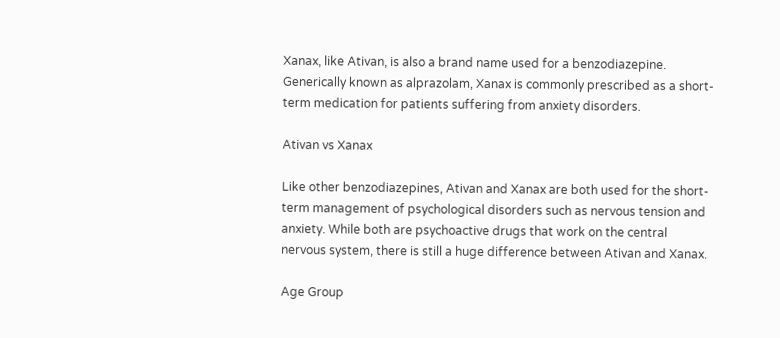Xanax, like Ativan, is also a brand name used for a benzodiazepine. Generically known as alprazolam, Xanax is commonly prescribed as a short-term medication for patients suffering from anxiety disorders.

Ativan vs Xanax

Like other benzodiazepines, Ativan and Xanax are both used for the short-term management of psychological disorders such as nervous tension and anxiety. While both are psychoactive drugs that work on the central nervous system, there is still a huge difference between Ativan and Xanax.

Age Group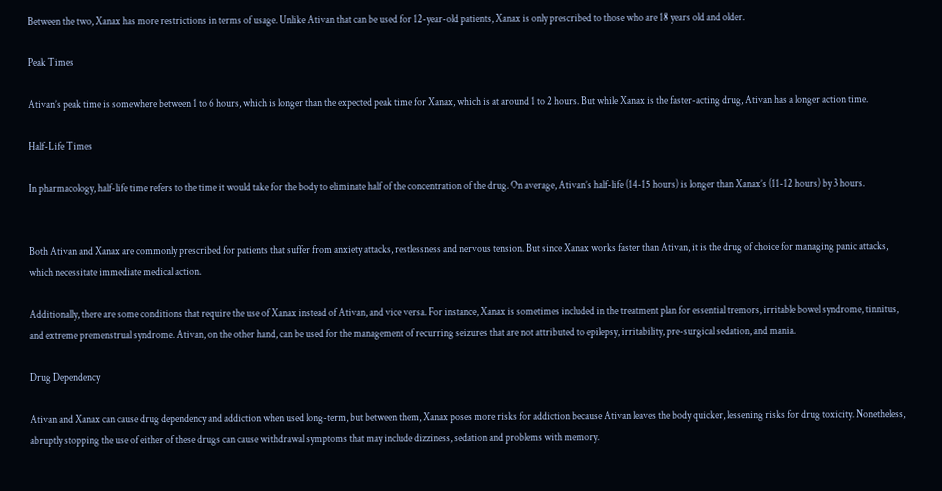Between the two, Xanax has more restrictions in terms of usage. Unlike Ativan that can be used for 12-year-old patients, Xanax is only prescribed to those who are 18 years old and older.

Peak Times

Ativan’s peak time is somewhere between 1 to 6 hours, which is longer than the expected peak time for Xanax, which is at around 1 to 2 hours. But while Xanax is the faster-acting drug, Ativan has a longer action time.

Half-Life Times

In pharmacology, half-life time refers to the time it would take for the body to eliminate half of the concentration of the drug. On average, Ativan’s half-life (14-15 hours) is longer than Xanax’s (11-12 hours) by 3 hours.


Both Ativan and Xanax are commonly prescribed for patients that suffer from anxiety attacks, restlessness and nervous tension. But since Xanax works faster than Ativan, it is the drug of choice for managing panic attacks, which necessitate immediate medical action.

Additionally, there are some conditions that require the use of Xanax instead of Ativan, and vice versa. For instance, Xanax is sometimes included in the treatment plan for essential tremors, irritable bowel syndrome, tinnitus, and extreme premenstrual syndrome. Ativan, on the other hand, can be used for the management of recurring seizures that are not attributed to epilepsy, irritability, pre-surgical sedation, and mania.

Drug Dependency

Ativan and Xanax can cause drug dependency and addiction when used long-term, but between them, Xanax poses more risks for addiction because Ativan leaves the body quicker, lessening risks for drug toxicity. Nonetheless, abruptly stopping the use of either of these drugs can cause withdrawal symptoms that may include dizziness, sedation and problems with memory.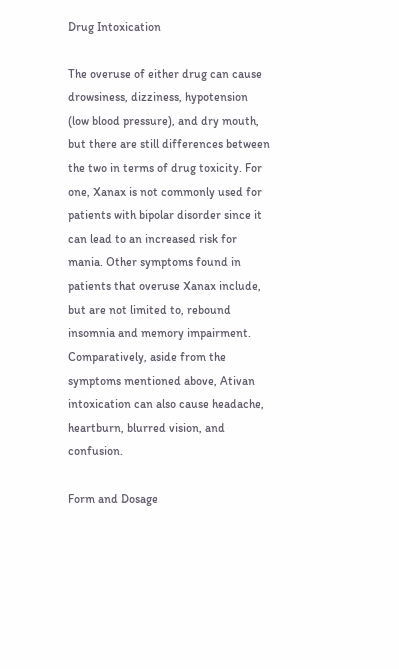Drug Intoxication

The overuse of either drug can cause drowsiness, dizziness, hypotension (low blood pressure), and dry mouth, but there are still differences between the two in terms of drug toxicity. For one, Xanax is not commonly used for patients with bipolar disorder since it can lead to an increased risk for mania. Other symptoms found in patients that overuse Xanax include, but are not limited to, rebound insomnia and memory impairment. Comparatively, aside from the symptoms mentioned above, Ativan intoxication can also cause headache, heartburn, blurred vision, and confusion.

Form and Dosage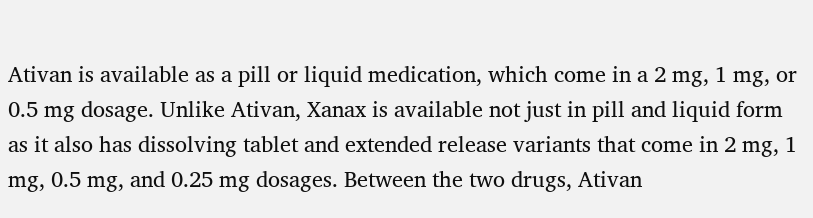Ativan is available as a pill or liquid medication, which come in a 2 mg, 1 mg, or 0.5 mg dosage. Unlike Ativan, Xanax is available not just in pill and liquid form as it also has dissolving tablet and extended release variants that come in 2 mg, 1 mg, 0.5 mg, and 0.25 mg dosages. Between the two drugs, Ativan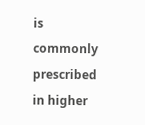is commonly prescribed in higher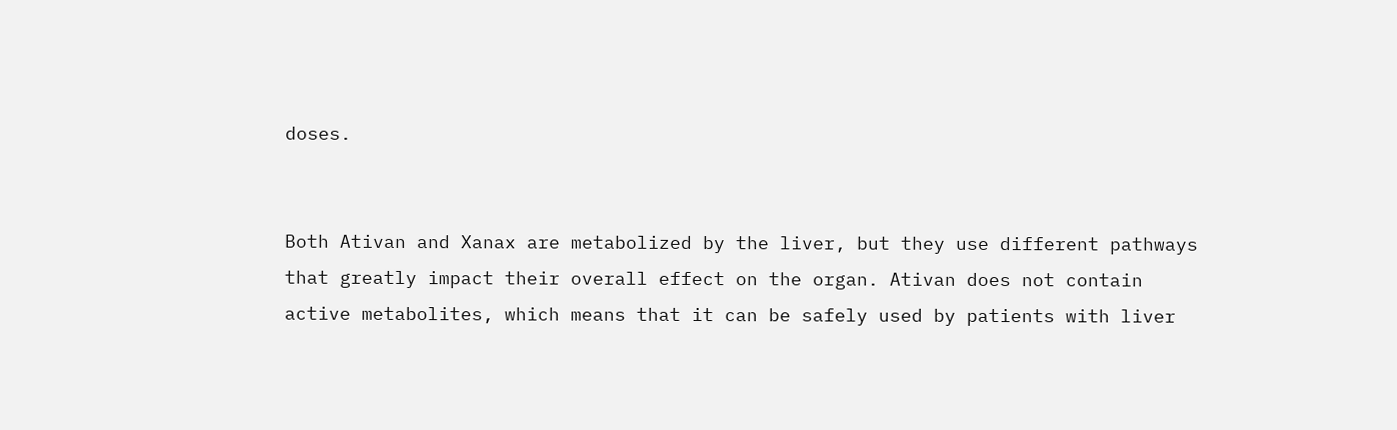doses.


Both Ativan and Xanax are metabolized by the liver, but they use different pathways that greatly impact their overall effect on the organ. Ativan does not contain active metabolites, which means that it can be safely used by patients with liver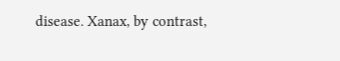disease. Xanax, by contrast,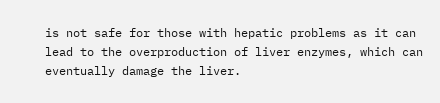is not safe for those with hepatic problems as it can lead to the overproduction of liver enzymes, which can eventually damage the liver.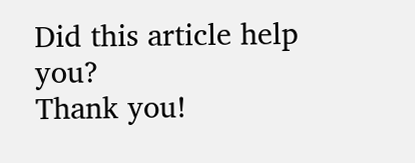Did this article help you?
Thank you!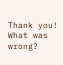Thank you!
What was wrong?